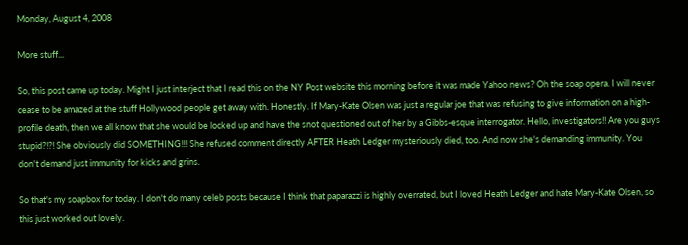Monday, August 4, 2008

More stuff...

So, this post came up today. Might I just interject that I read this on the NY Post website this morning before it was made Yahoo news? Oh the soap opera. I will never cease to be amazed at the stuff Hollywood people get away with. Honestly. If Mary-Kate Olsen was just a regular joe that was refusing to give information on a high-profile death, then we all know that she would be locked up and have the snot questioned out of her by a Gibbs-esque interrogator. Hello, investigators!! Are you guys stupid?!?! She obviously did SOMETHING!!! She refused comment directly AFTER Heath Ledger mysteriously died, too. And now she's demanding immunity. You don't demand just immunity for kicks and grins.

So that's my soapbox for today. I don't do many celeb posts because I think that paparazzi is highly overrated, but I loved Heath Ledger and hate Mary-Kate Olsen, so this just worked out lovely.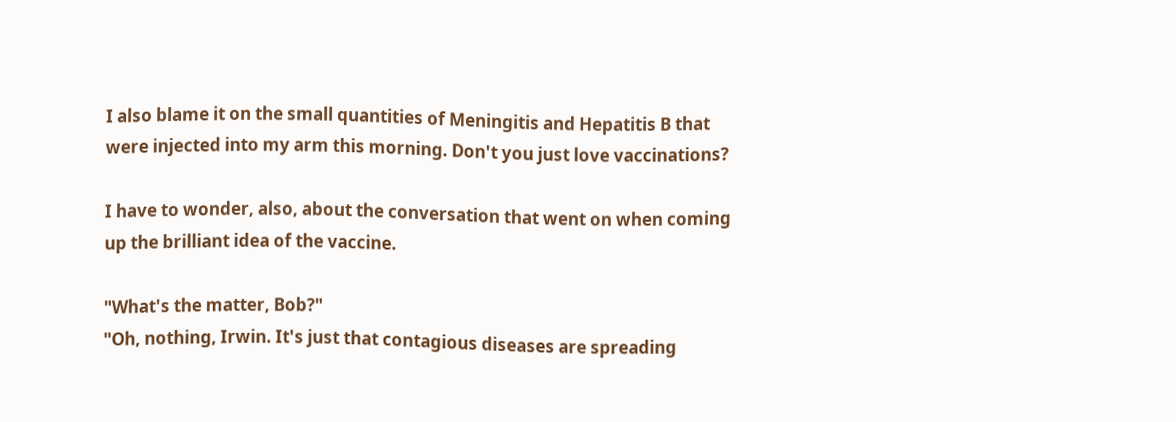I also blame it on the small quantities of Meningitis and Hepatitis B that were injected into my arm this morning. Don't you just love vaccinations?

I have to wonder, also, about the conversation that went on when coming up the brilliant idea of the vaccine.

"What's the matter, Bob?"
"Oh, nothing, Irwin. It's just that contagious diseases are spreading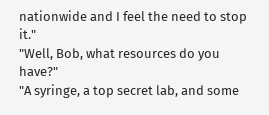nationwide and I feel the need to stop it."
"Well, Bob, what resources do you have?"
"A syringe, a top secret lab, and some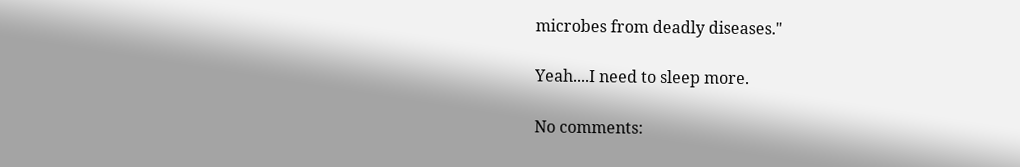microbes from deadly diseases."

Yeah....I need to sleep more.

No comments: